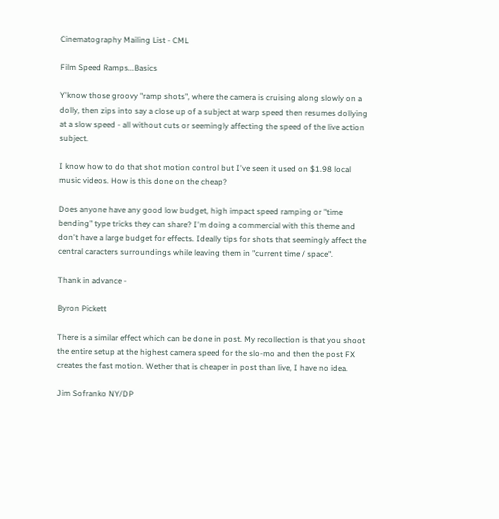Cinematography Mailing List - CML

Film Speed Ramps...Basics

Y'know those groovy "ramp shots", where the camera is cruising along slowly on a dolly, then zips into say a close up of a subject at warp speed then resumes dollying at a slow speed - all without cuts or seemingly affecting the speed of the live action subject.

I know how to do that shot motion control but I've seen it used on $1.98 local music videos. How is this done on the cheap?

Does anyone have any good low budget, high impact speed ramping or "time bending" type tricks they can share? I'm doing a commercial with this theme and don't have a large budget for effects. Ideally tips for shots that seemingly affect the central caracters surroundings while leaving them in "current time / space".

Thank in advance -

Byron Pickett

There is a similar effect which can be done in post. My recollection is that you shoot the entire setup at the highest camera speed for the slo-mo and then the post FX creates the fast motion. Wether that is cheaper in post than live, I have no idea.

Jim Sofranko NY/DP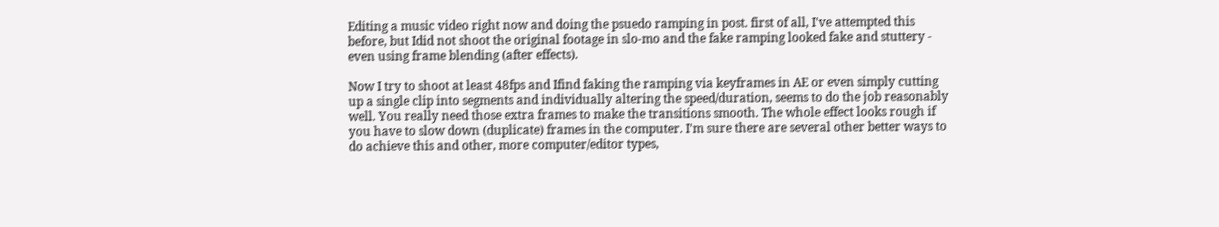Editing a music video right now and doing the psuedo ramping in post. first of all, I've attempted this before, but Idid not shoot the original footage in slo-mo and the fake ramping looked fake and stuttery - even using frame blending (after effects).

Now I try to shoot at least 48fps and Ifind faking the ramping via keyframes in AE or even simply cutting up a single clip into segments and individually altering the speed/duration, seems to do the job reasonably well. You really need those extra frames to make the transitions smooth. The whole effect looks rough if you have to slow down (duplicate) frames in the computer. I'm sure there are several other better ways to do achieve this and other, more computer/editor types,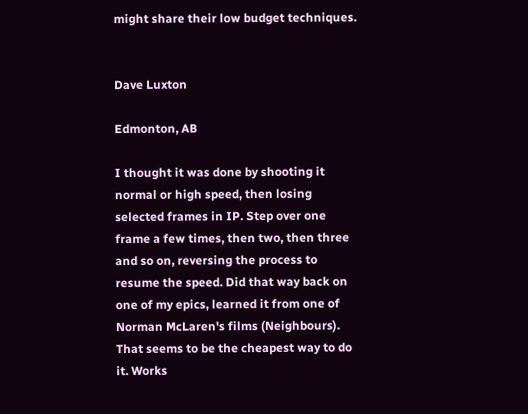might share their low budget techniques.


Dave Luxton

Edmonton, AB

I thought it was done by shooting it normal or high speed, then losing selected frames in IP. Step over one frame a few times, then two, then three and so on, reversing the process to resume the speed. Did that way back on one of my epics, learned it from one of Norman McLaren's films (Neighbours). That seems to be the cheapest way to do it. Works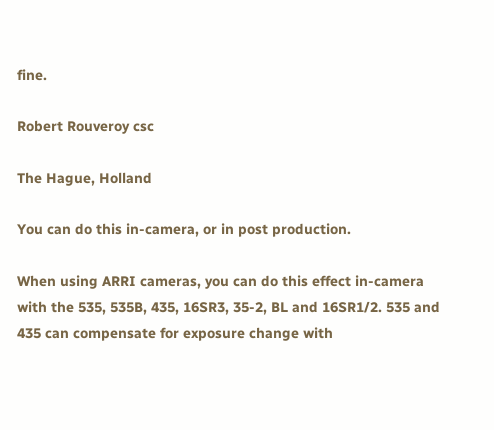fine.

Robert Rouveroy csc

The Hague, Holland

You can do this in-camera, or in post production.

When using ARRI cameras, you can do this effect in-camera with the 535, 535B, 435, 16SR3, 35-2, BL and 16SR1/2. 535 and 435 can compensate for exposure change with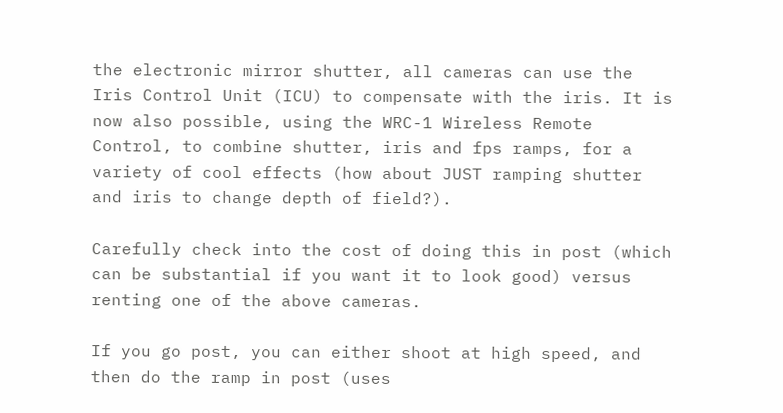the electronic mirror shutter, all cameras can use the Iris Control Unit (ICU) to compensate with the iris. It is now also possible, using the WRC-1 Wireless Remote Control, to combine shutter, iris and fps ramps, for a variety of cool effects (how about JUST ramping shutter and iris to change depth of field?).

Carefully check into the cost of doing this in post (which can be substantial if you want it to look good) versus renting one of the above cameras.

If you go post, you can either shoot at high speed, and then do the ramp in post (uses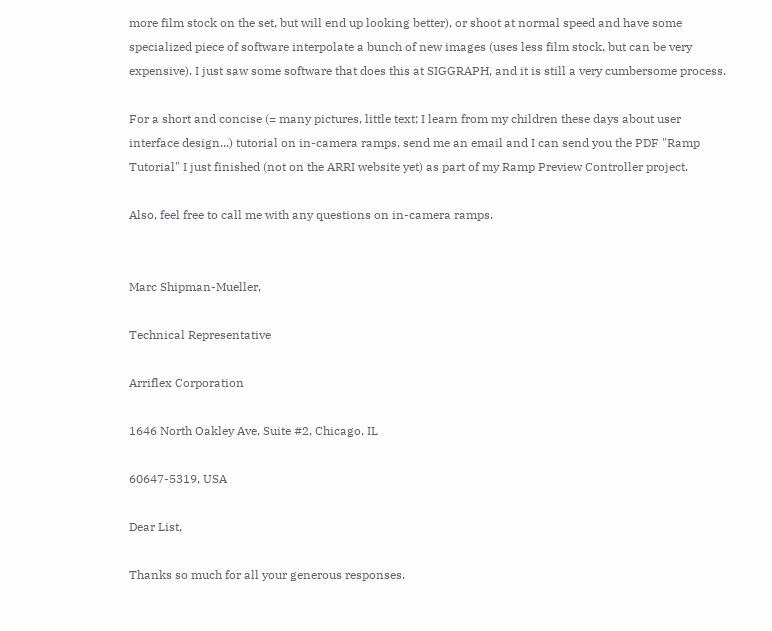more film stock on the set, but will end up looking better), or shoot at normal speed and have some specialized piece of software interpolate a bunch of new images (uses less film stock, but can be very expensive). I just saw some software that does this at SIGGRAPH, and it is still a very cumbersome process.

For a short and concise (= many pictures, little text; I learn from my children these days about user interface design...) tutorial on in-camera ramps, send me an email and I can send you the PDF "Ramp Tutorial" I just finished (not on the ARRI website yet) as part of my Ramp Preview Controller project.

Also, feel free to call me with any questions on in-camera ramps.


Marc Shipman-Mueller,

Technical Representative

Arriflex Corporation

1646 North Oakley Ave, Suite #2, Chicago, IL

60647-5319, USA

Dear List,

Thanks so much for all your generous responses.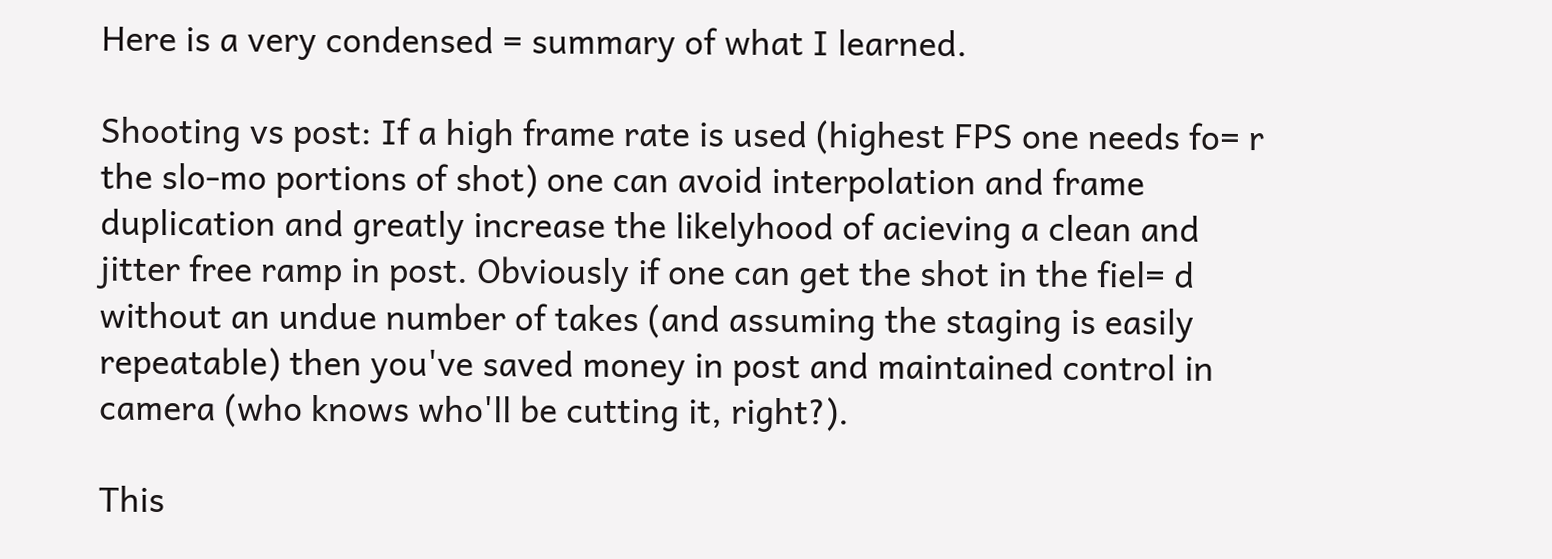Here is a very condensed = summary of what I learned.

Shooting vs post: If a high frame rate is used (highest FPS one needs fo= r the slo-mo portions of shot) one can avoid interpolation and frame duplication and greatly increase the likelyhood of acieving a clean and jitter free ramp in post. Obviously if one can get the shot in the fiel= d without an undue number of takes (and assuming the staging is easily repeatable) then you've saved money in post and maintained control in camera (who knows who'll be cutting it, right?).

This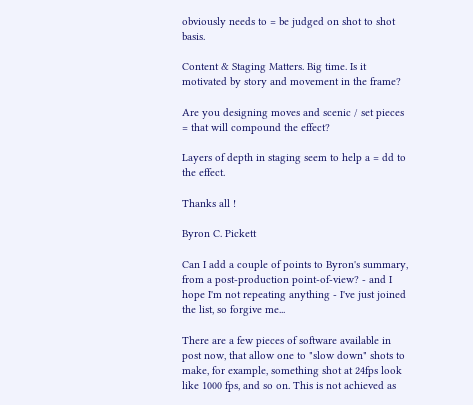obviously needs to = be judged on shot to shot basis.

Content & Staging Matters. Big time. Is it motivated by story and movement in the frame?

Are you designing moves and scenic / set pieces = that will compound the effect?

Layers of depth in staging seem to help a = dd to the effect.

Thanks all !

Byron C. Pickett

Can I add a couple of points to Byron's summary, from a post-production point-of-view? - and I hope I'm not repeating anything - I've just joined the list, so forgive me...

There are a few pieces of software available in post now, that allow one to "slow down" shots to make, for example, something shot at 24fps look like 1000 fps, and so on. This is not achieved as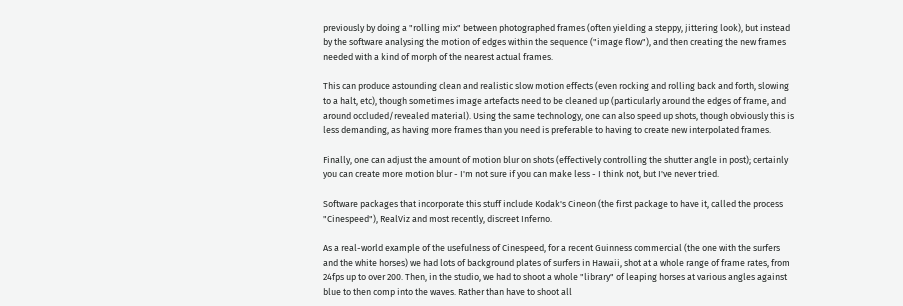previously by doing a "rolling mix" between photographed frames (often yielding a steppy, jittering look), but instead by the software analysing the motion of edges within the sequence ("image flow"), and then creating the new frames needed with a kind of morph of the nearest actual frames.

This can produce astounding clean and realistic slow motion effects (even rocking and rolling back and forth, slowing to a halt, etc), though sometimes image artefacts need to be cleaned up (particularly around the edges of frame, and around occluded/revealed material). Using the same technology, one can also speed up shots, though obviously this is less demanding, as having more frames than you need is preferable to having to create new interpolated frames.

Finally, one can adjust the amount of motion blur on shots (effectively controlling the shutter angle in post); certainly you can create more motion blur - I'm not sure if you can make less - I think not, but I've never tried.

Software packages that incorporate this stuff include Kodak's Cineon (the first package to have it, called the process "Cinespeed"), RealViz and most recently, discreet Inferno.

As a real-world example of the usefulness of Cinespeed, for a recent Guinness commercial (the one with the surfers and the white horses) we had lots of background plates of surfers in Hawaii, shot at a whole range of frame rates, from 24fps up to over 200. Then, in the studio, we had to shoot a whole "library" of leaping horses at various angles against blue to then comp into the waves. Rather than have to shoot all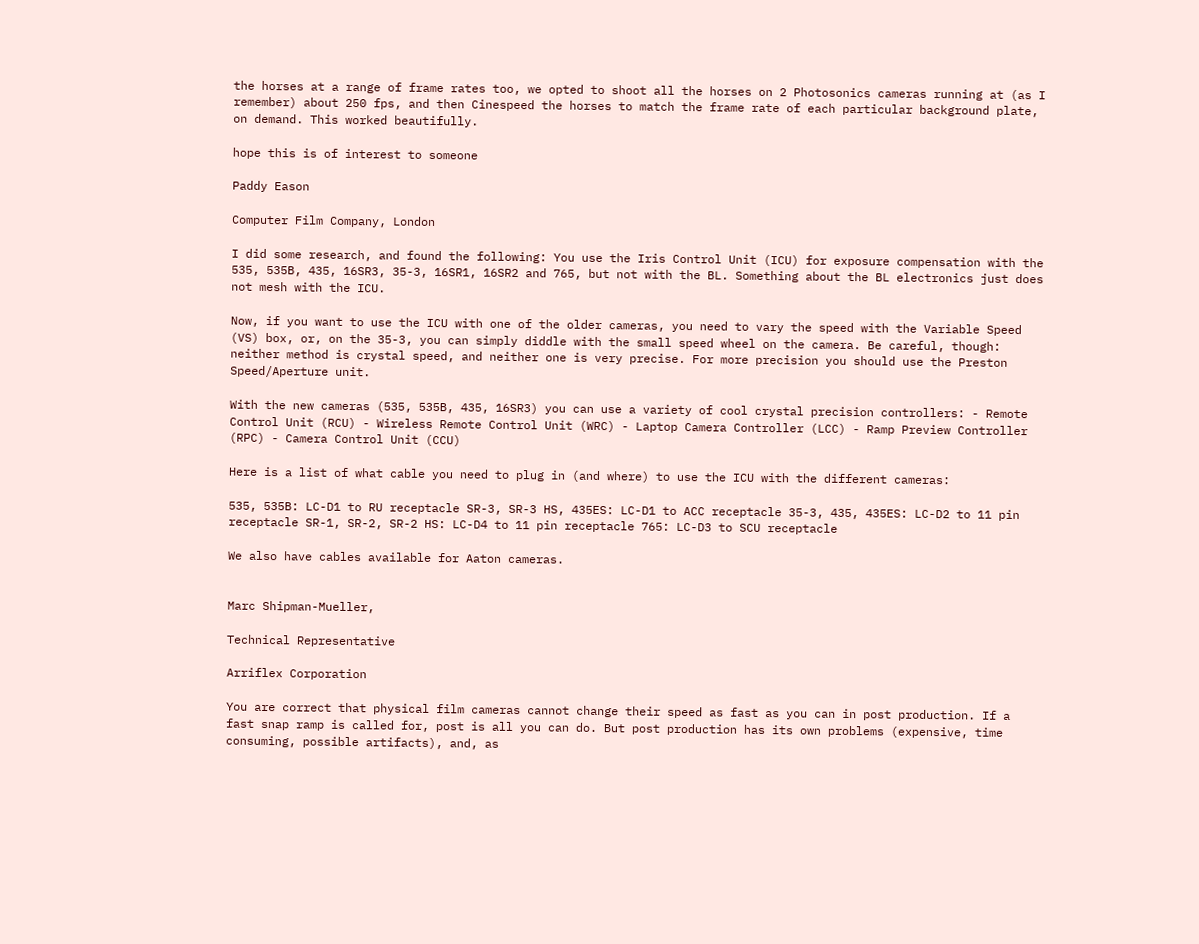the horses at a range of frame rates too, we opted to shoot all the horses on 2 Photosonics cameras running at (as I remember) about 250 fps, and then Cinespeed the horses to match the frame rate of each particular background plate, on demand. This worked beautifully.

hope this is of interest to someone

Paddy Eason

Computer Film Company, London

I did some research, and found the following: You use the Iris Control Unit (ICU) for exposure compensation with the 535, 535B, 435, 16SR3, 35-3, 16SR1, 16SR2 and 765, but not with the BL. Something about the BL electronics just does not mesh with the ICU.

Now, if you want to use the ICU with one of the older cameras, you need to vary the speed with the Variable Speed (VS) box, or, on the 35-3, you can simply diddle with the small speed wheel on the camera. Be careful, though: neither method is crystal speed, and neither one is very precise. For more precision you should use the Preston Speed/Aperture unit.

With the new cameras (535, 535B, 435, 16SR3) you can use a variety of cool crystal precision controllers: - Remote Control Unit (RCU) - Wireless Remote Control Unit (WRC) - Laptop Camera Controller (LCC) - Ramp Preview Controller (RPC) - Camera Control Unit (CCU)

Here is a list of what cable you need to plug in (and where) to use the ICU with the different cameras:

535, 535B: LC-D1 to RU receptacle SR-3, SR-3 HS, 435ES: LC-D1 to ACC receptacle 35-3, 435, 435ES: LC-D2 to 11 pin receptacle SR-1, SR-2, SR-2 HS: LC-D4 to 11 pin receptacle 765: LC-D3 to SCU receptacle

We also have cables available for Aaton cameras.


Marc Shipman-Mueller,

Technical Representative

Arriflex Corporation

You are correct that physical film cameras cannot change their speed as fast as you can in post production. If a fast snap ramp is called for, post is all you can do. But post production has its own problems (expensive, time consuming, possible artifacts), and, as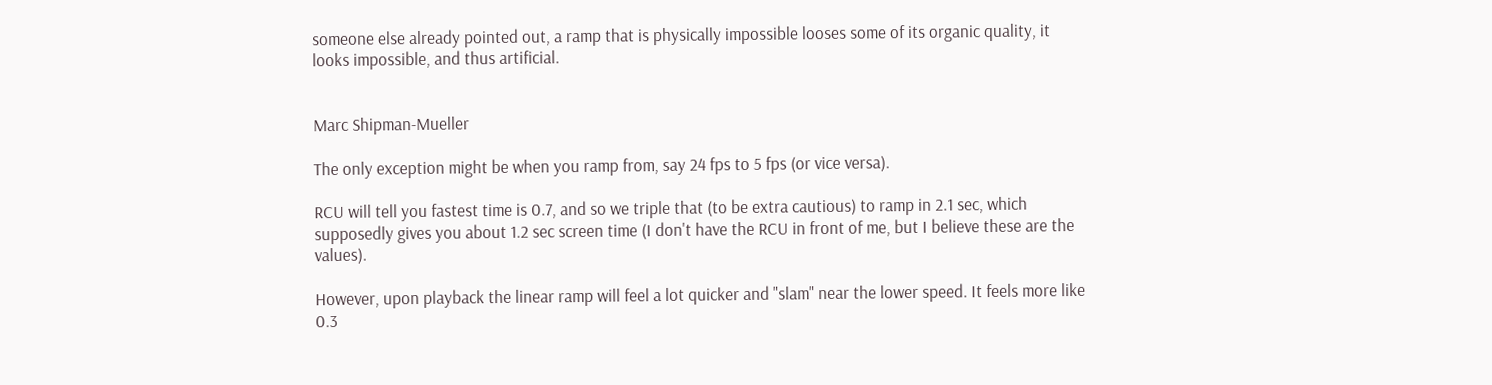someone else already pointed out, a ramp that is physically impossible looses some of its organic quality, it looks impossible, and thus artificial.


Marc Shipman-Mueller

The only exception might be when you ramp from, say 24 fps to 5 fps (or vice versa).

RCU will tell you fastest time is 0.7, and so we triple that (to be extra cautious) to ramp in 2.1 sec, which supposedly gives you about 1.2 sec screen time (I don't have the RCU in front of me, but I believe these are the values).

However, upon playback the linear ramp will feel a lot quicker and "slam" near the lower speed. It feels more like 0.3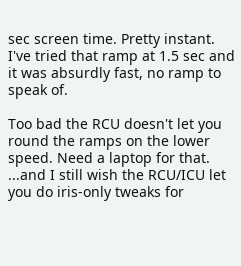sec screen time. Pretty instant. I've tried that ramp at 1.5 sec and it was absurdly fast, no ramp to speak of.

Too bad the RCU doesn't let you round the ramps on the lower speed. Need a laptop for that. ...and I still wish the RCU/ICU let you do iris-only tweaks for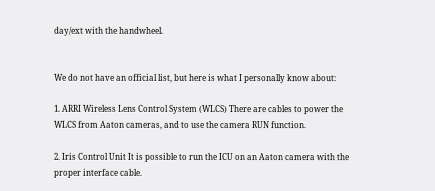day/ext with the handwheel.


We do not have an official list, but here is what I personally know about:

1. ARRI Wireless Lens Control System (WLCS) There are cables to power the WLCS from Aaton cameras, and to use the camera RUN function.

2. Iris Control Unit It is possible to run the ICU on an Aaton camera with the proper interface cable.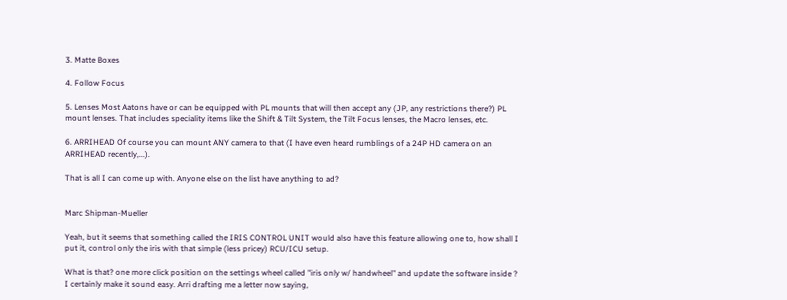3. Matte Boxes

4. Follow Focus

5. Lenses Most Aatons have or can be equipped with PL mounts that will then accept any (JP, any restrictions there?) PL mount lenses. That includes speciality items like the Shift & Tilt System, the Tilt Focus lenses, the Macro lenses, etc.

6. ARRIHEAD Of course you can mount ANY camera to that (I have even heard rumblings of a 24P HD camera on an ARRIHEAD recently,...).

That is all I can come up with. Anyone else on the list have anything to ad?


Marc Shipman-Mueller

Yeah, but it seems that something called the IRIS CONTROL UNIT would also have this feature allowing one to, how shall I put it, control only the iris with that simple (less pricey) RCU/ICU setup.

What is that? one more click position on the settings wheel called "iris only w/ handwheel" and update the software inside ? I certainly make it sound easy. Arri drafting me a letter now saying,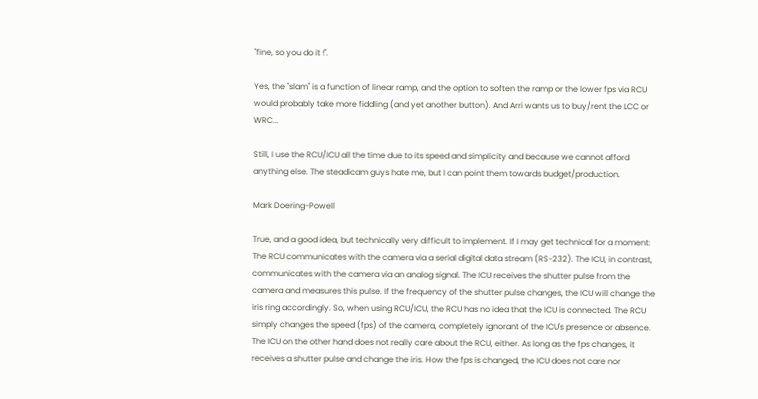"fine, so you do it !".

Yes, the "slam" is a function of linear ramp, and the option to soften the ramp or the lower fps via RCU would probably take more fiddling (and yet another button). And Arri wants us to buy/rent the LCC or WRC...

Still, I use the RCU/ICU all the time due to its speed and simplicity and because we cannot afford anything else. The steadicam guys hate me, but I can point them towards budget/production.

Mark Doering-Powell

True, and a good idea, but technically very difficult to implement. If I may get technical for a moment: The RCU communicates with the camera via a serial digital data stream (RS-232). The ICU, in contrast, communicates with the camera via an analog signal. The ICU receives the shutter pulse from the camera and measures this pulse. If the frequency of the shutter pulse changes, the ICU will change the iris ring accordingly. So, when using RCU/ICU, the RCU has no idea that the ICU is connected. The RCU simply changes the speed (fps) of the camera, completely ignorant of the ICU's presence or absence. The ICU on the other hand does not really care about the RCU, either. As long as the fps changes, it receives a shutter pulse and change the iris. How the fps is changed, the ICU does not care nor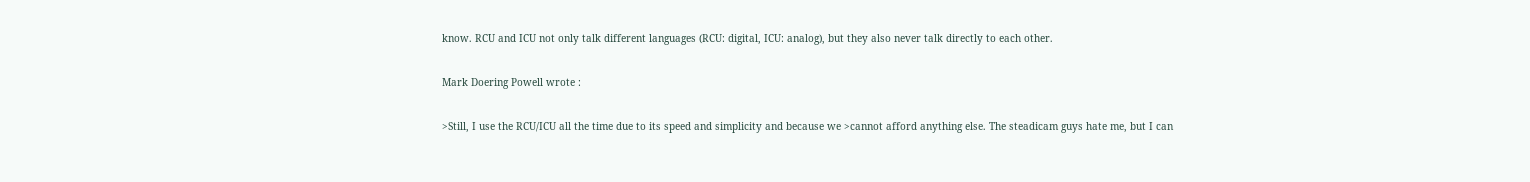know. RCU and ICU not only talk different languages (RCU: digital, ICU: analog), but they also never talk directly to each other.

Mark Doering Powell wrote :

>Still, I use the RCU/ICU all the time due to its speed and simplicity and because we >cannot afford anything else. The steadicam guys hate me, but I can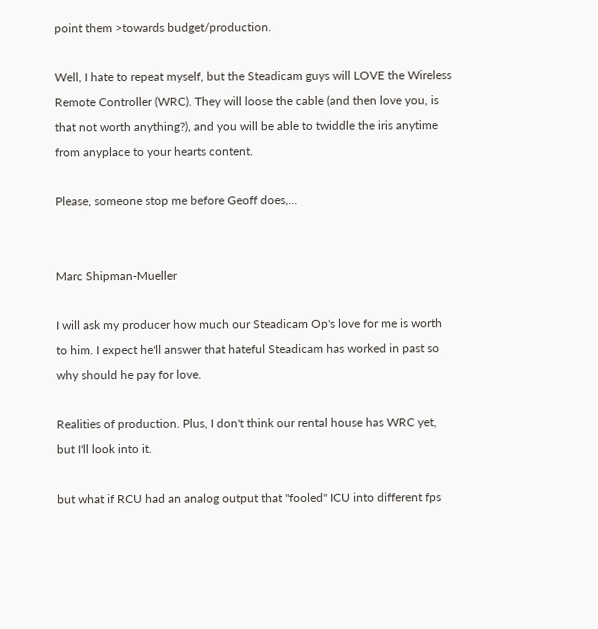point them >towards budget/production.

Well, I hate to repeat myself, but the Steadicam guys will LOVE the Wireless Remote Controller (WRC). They will loose the cable (and then love you, is that not worth anything?), and you will be able to twiddle the iris anytime from anyplace to your hearts content.

Please, someone stop me before Geoff does,...


Marc Shipman-Mueller

I will ask my producer how much our Steadicam Op's love for me is worth to him. I expect he'll answer that hateful Steadicam has worked in past so why should he pay for love.

Realities of production. Plus, I don't think our rental house has WRC yet, but I'll look into it.

but what if RCU had an analog output that "fooled" ICU into different fps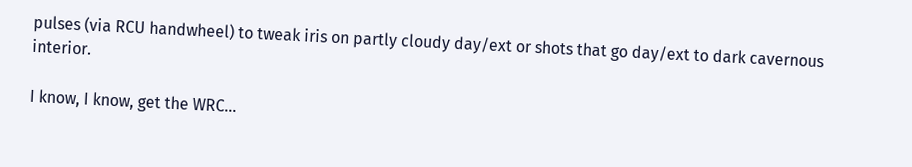pulses (via RCU handwheel) to tweak iris on partly cloudy day/ext or shots that go day/ext to dark cavernous interior.

I know, I know, get the WRC...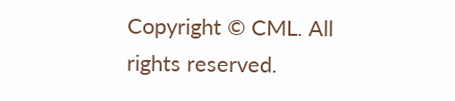Copyright © CML. All rights reserved.